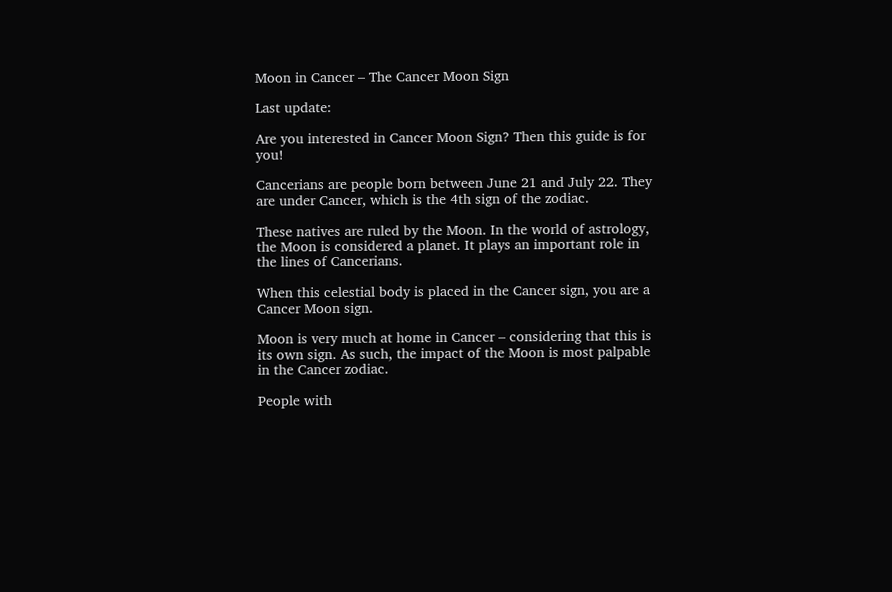Moon in Cancer – The Cancer Moon Sign

Last update:

Are you interested in Cancer Moon Sign? Then this guide is for you!

Cancerians are people born between June 21 and July 22. They are under Cancer, which is the 4th sign of the zodiac.

These natives are ruled by the Moon. In the world of astrology, the Moon is considered a planet. It plays an important role in the lines of Cancerians.

When this celestial body is placed in the Cancer sign, you are a Cancer Moon sign.

Moon is very much at home in Cancer – considering that this is its own sign. As such, the impact of the Moon is most palpable in the Cancer zodiac.

People with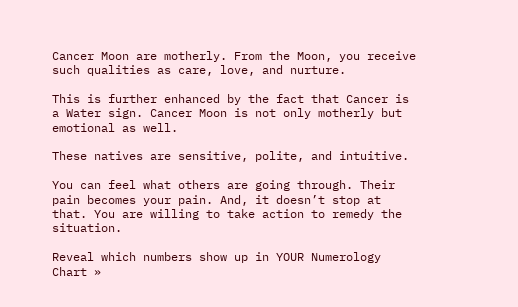Cancer Moon are motherly. From the Moon, you receive such qualities as care, love, and nurture.

This is further enhanced by the fact that Cancer is a Water sign. Cancer Moon is not only motherly but emotional as well.

These natives are sensitive, polite, and intuitive.

You can feel what others are going through. Their pain becomes your pain. And, it doesn’t stop at that. You are willing to take action to remedy the situation.

Reveal which numbers show up in YOUR Numerology Chart »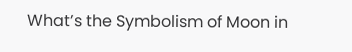What’s the Symbolism of Moon in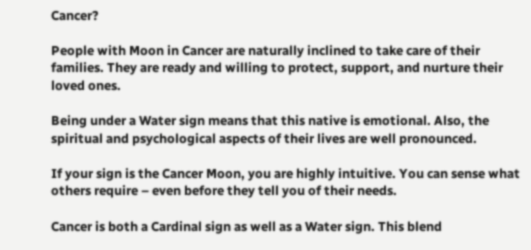Cancer?

People with Moon in Cancer are naturally inclined to take care of their families. They are ready and willing to protect, support, and nurture their loved ones.

Being under a Water sign means that this native is emotional. Also, the spiritual and psychological aspects of their lives are well pronounced.

If your sign is the Cancer Moon, you are highly intuitive. You can sense what others require – even before they tell you of their needs.

Cancer is both a Cardinal sign as well as a Water sign. This blend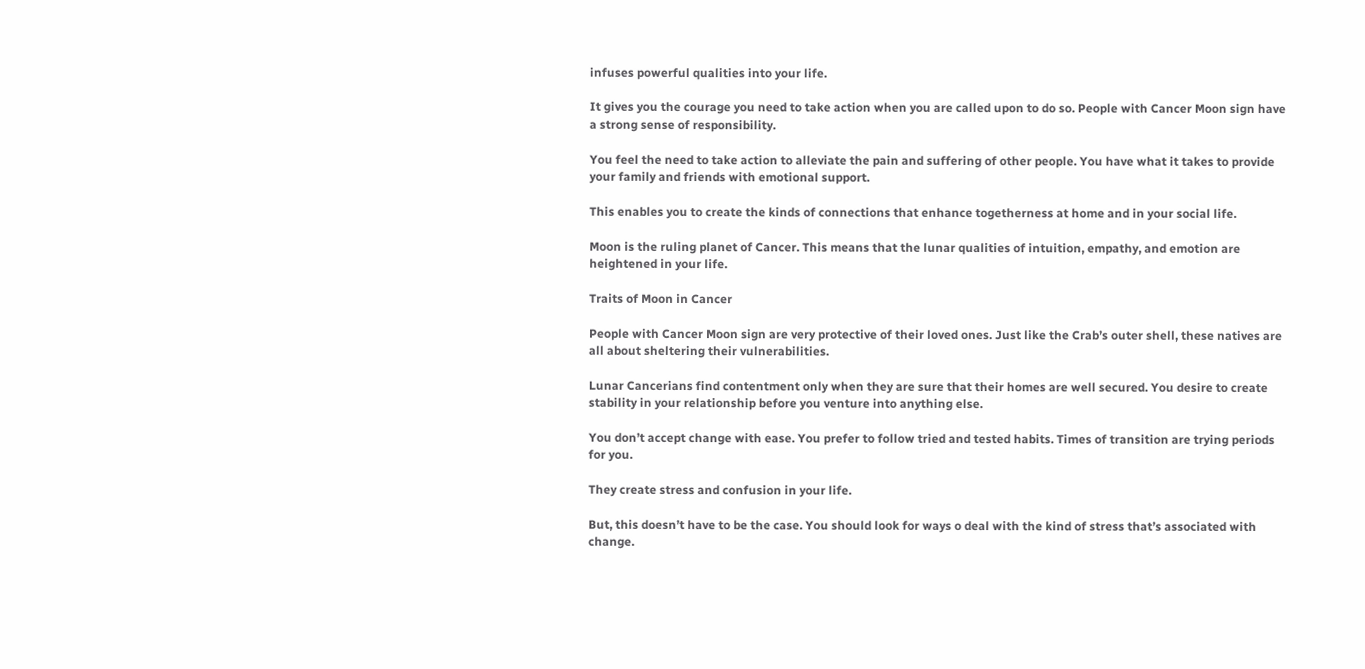infuses powerful qualities into your life.

It gives you the courage you need to take action when you are called upon to do so. People with Cancer Moon sign have a strong sense of responsibility.

You feel the need to take action to alleviate the pain and suffering of other people. You have what it takes to provide your family and friends with emotional support.

This enables you to create the kinds of connections that enhance togetherness at home and in your social life.

Moon is the ruling planet of Cancer. This means that the lunar qualities of intuition, empathy, and emotion are heightened in your life.

Traits of Moon in Cancer

People with Cancer Moon sign are very protective of their loved ones. Just like the Crab’s outer shell, these natives are all about sheltering their vulnerabilities.

Lunar Cancerians find contentment only when they are sure that their homes are well secured. You desire to create stability in your relationship before you venture into anything else.

You don’t accept change with ease. You prefer to follow tried and tested habits. Times of transition are trying periods for you.

They create stress and confusion in your life.

But, this doesn’t have to be the case. You should look for ways o deal with the kind of stress that’s associated with change.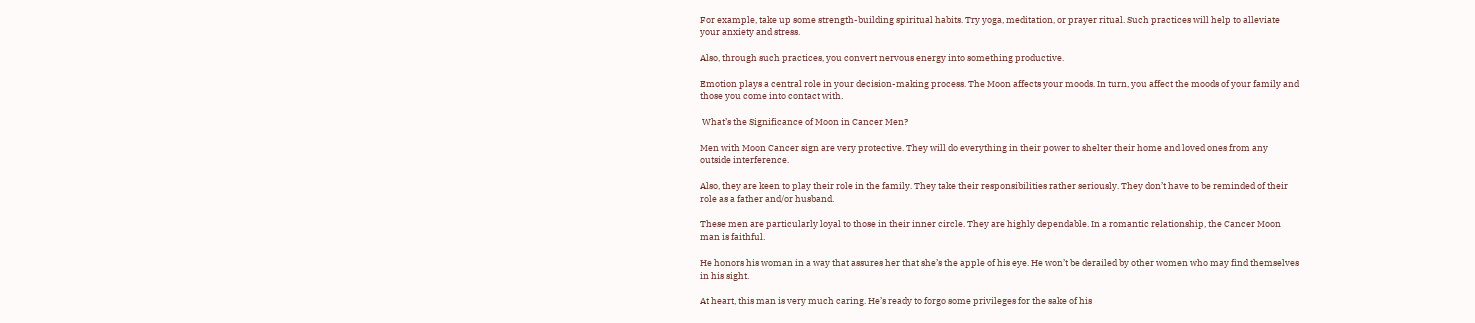For example, take up some strength-building spiritual habits. Try yoga, meditation, or prayer ritual. Such practices will help to alleviate your anxiety and stress.

Also, through such practices, you convert nervous energy into something productive.

Emotion plays a central role in your decision-making process. The Moon affects your moods. In turn, you affect the moods of your family and those you come into contact with.

 What’s the Significance of Moon in Cancer Men?

Men with Moon Cancer sign are very protective. They will do everything in their power to shelter their home and loved ones from any outside interference.

Also, they are keen to play their role in the family. They take their responsibilities rather seriously. They don’t have to be reminded of their role as a father and/or husband.

These men are particularly loyal to those in their inner circle. They are highly dependable. In a romantic relationship, the Cancer Moon man is faithful.

He honors his woman in a way that assures her that she’s the apple of his eye. He won’t be derailed by other women who may find themselves in his sight.

At heart, this man is very much caring. He’s ready to forgo some privileges for the sake of his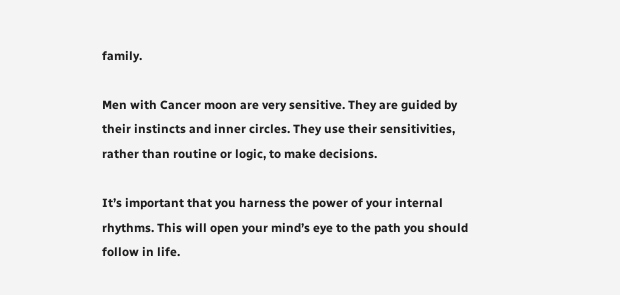family.

Men with Cancer moon are very sensitive. They are guided by their instincts and inner circles. They use their sensitivities, rather than routine or logic, to make decisions.

It’s important that you harness the power of your internal rhythms. This will open your mind’s eye to the path you should follow in life.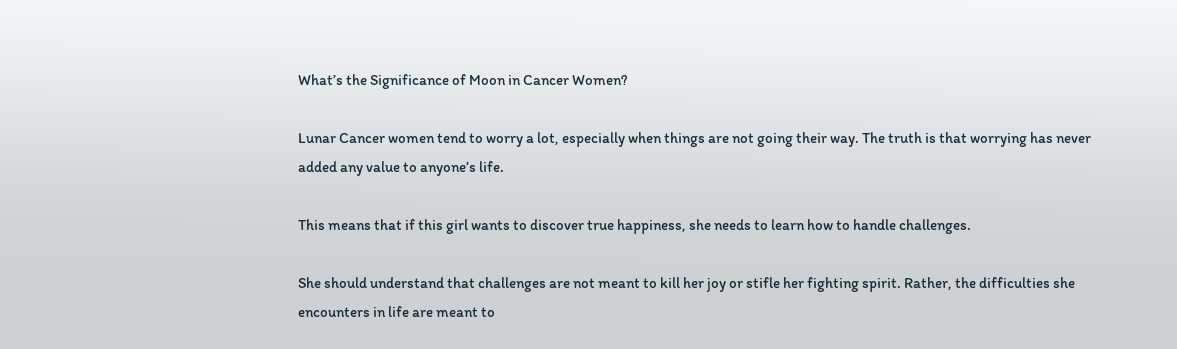What’s the Significance of Moon in Cancer Women?

Lunar Cancer women tend to worry a lot, especially when things are not going their way. The truth is that worrying has never added any value to anyone’s life.

This means that if this girl wants to discover true happiness, she needs to learn how to handle challenges.

She should understand that challenges are not meant to kill her joy or stifle her fighting spirit. Rather, the difficulties she encounters in life are meant to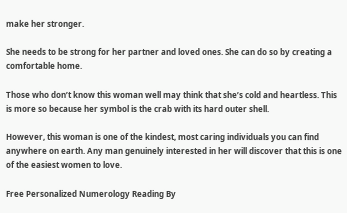make her stronger.

She needs to be strong for her partner and loved ones. She can do so by creating a comfortable home.

Those who don’t know this woman well may think that she’s cold and heartless. This is more so because her symbol is the crab with its hard outer shell.

However, this woman is one of the kindest, most caring individuals you can find anywhere on earth. Any man genuinely interested in her will discover that this is one of the easiest women to love.

Free Personalized Numerology Reading By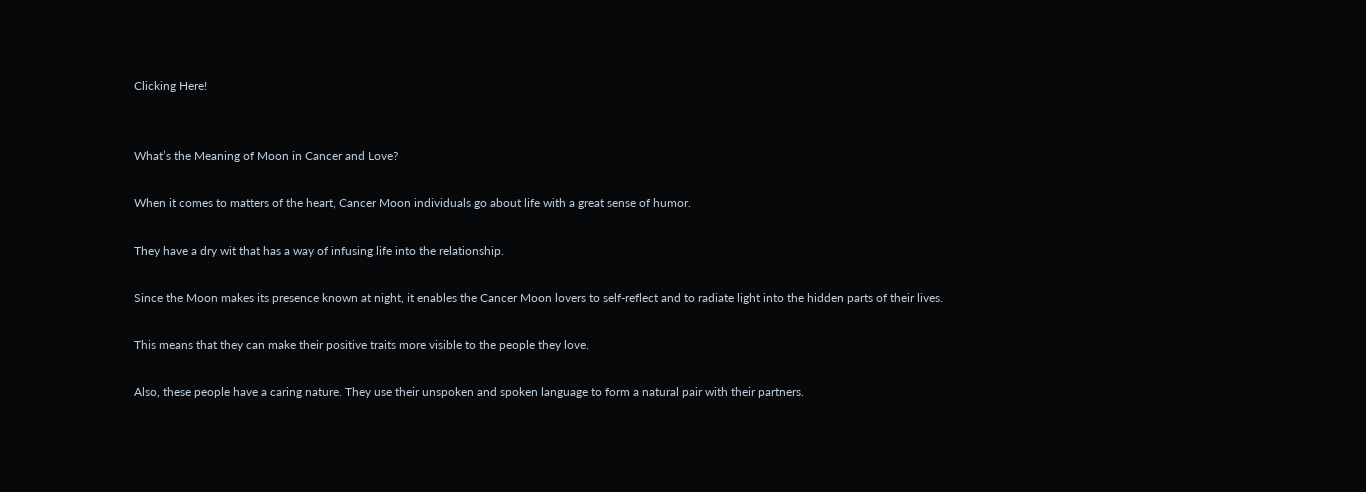Clicking Here!


What’s the Meaning of Moon in Cancer and Love?

When it comes to matters of the heart, Cancer Moon individuals go about life with a great sense of humor.

They have a dry wit that has a way of infusing life into the relationship.

Since the Moon makes its presence known at night, it enables the Cancer Moon lovers to self-reflect and to radiate light into the hidden parts of their lives.

This means that they can make their positive traits more visible to the people they love.

Also, these people have a caring nature. They use their unspoken and spoken language to form a natural pair with their partners.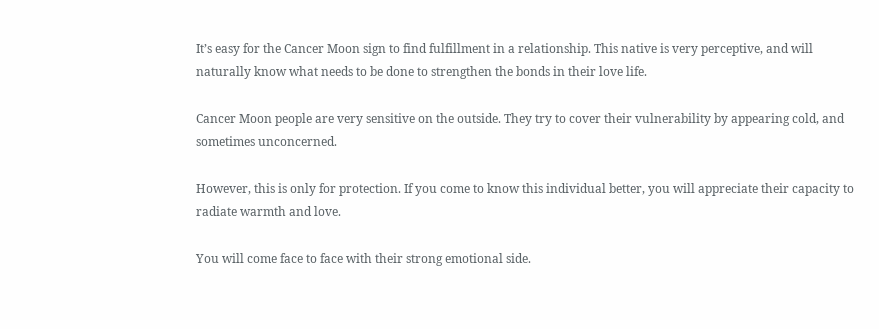It’s easy for the Cancer Moon sign to find fulfillment in a relationship. This native is very perceptive, and will naturally know what needs to be done to strengthen the bonds in their love life.

Cancer Moon people are very sensitive on the outside. They try to cover their vulnerability by appearing cold, and sometimes unconcerned.

However, this is only for protection. If you come to know this individual better, you will appreciate their capacity to radiate warmth and love.

You will come face to face with their strong emotional side.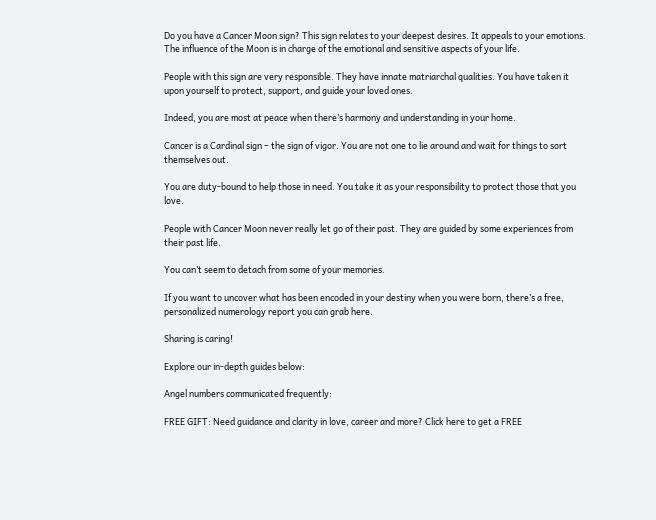Do you have a Cancer Moon sign? This sign relates to your deepest desires. It appeals to your emotions. The influence of the Moon is in charge of the emotional and sensitive aspects of your life.

People with this sign are very responsible. They have innate matriarchal qualities. You have taken it upon yourself to protect, support, and guide your loved ones.

Indeed, you are most at peace when there’s harmony and understanding in your home.

Cancer is a Cardinal sign – the sign of vigor. You are not one to lie around and wait for things to sort themselves out.

You are duty-bound to help those in need. You take it as your responsibility to protect those that you love.

People with Cancer Moon never really let go of their past. They are guided by some experiences from their past life.

You can’t seem to detach from some of your memories.

If you want to uncover what has been encoded in your destiny when you were born, there’s a free, personalized numerology report you can grab here.

Sharing is caring!

Explore our in-depth guides below:

Angel numbers communicated frequently:

FREE GIFT: Need guidance and clarity in love, career and more? Click here to get a FREE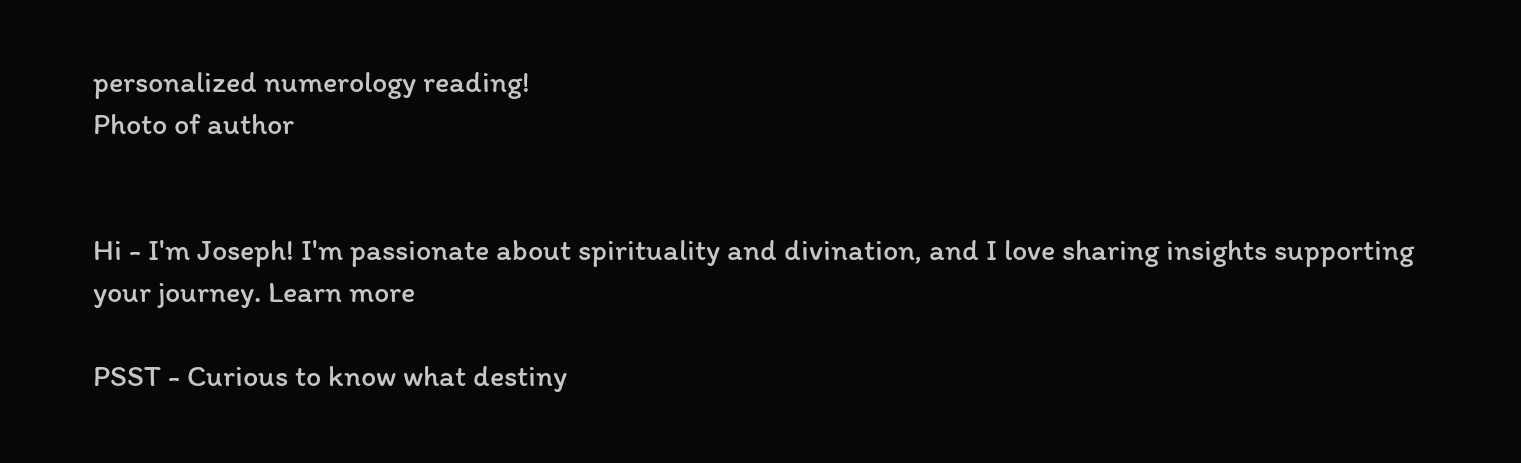personalized numerology reading!
Photo of author


Hi - I'm Joseph! I'm passionate about spirituality and divination, and I love sharing insights supporting your journey. Learn more

PSST - Curious to know what destiny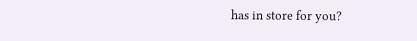has in store for you?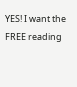YES! I want the FREE reading